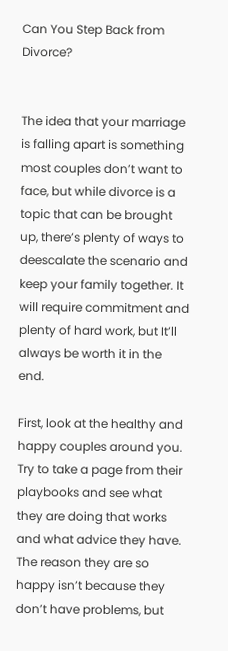Can You Step Back from Divorce?


The idea that your marriage is falling apart is something most couples don’t want to face, but while divorce is a topic that can be brought up, there’s plenty of ways to deescalate the scenario and keep your family together. It will require commitment and plenty of hard work, but It’ll always be worth it in the end.

First, look at the healthy and happy couples around you. Try to take a page from their playbooks and see what they are doing that works and what advice they have. The reason they are so happy isn’t because they don’t have problems, but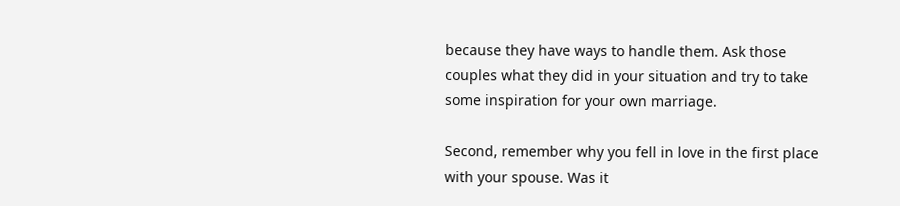because they have ways to handle them. Ask those couples what they did in your situation and try to take some inspiration for your own marriage.

Second, remember why you fell in love in the first place with your spouse. Was it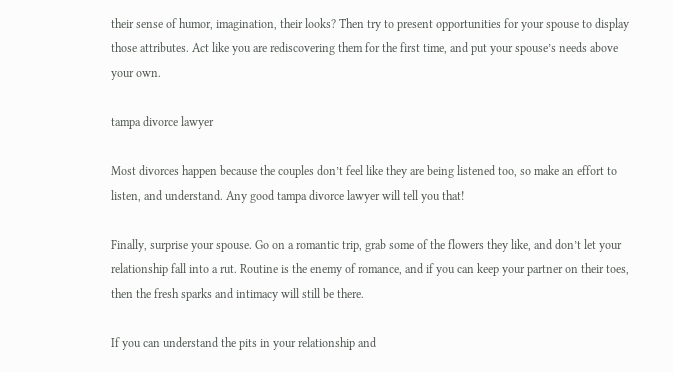their sense of humor, imagination, their looks? Then try to present opportunities for your spouse to display those attributes. Act like you are rediscovering them for the first time, and put your spouse’s needs above your own.

tampa divorce lawyer

Most divorces happen because the couples don’t feel like they are being listened too, so make an effort to listen, and understand. Any good tampa divorce lawyer will tell you that!

Finally, surprise your spouse. Go on a romantic trip, grab some of the flowers they like, and don’t let your relationship fall into a rut. Routine is the enemy of romance, and if you can keep your partner on their toes, then the fresh sparks and intimacy will still be there.

If you can understand the pits in your relationship and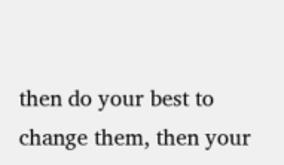then do your best to change them, then your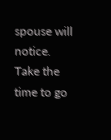spouse will notice. Take the time to go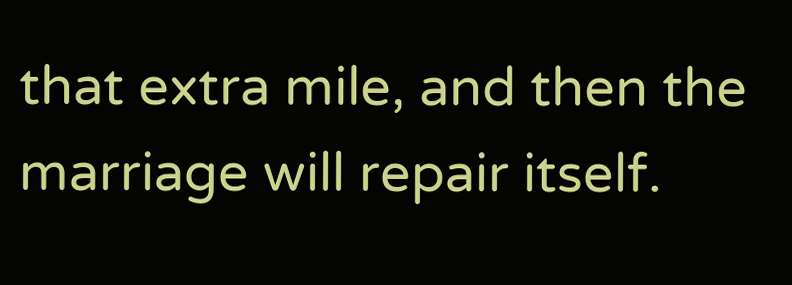that extra mile, and then the marriage will repair itself.